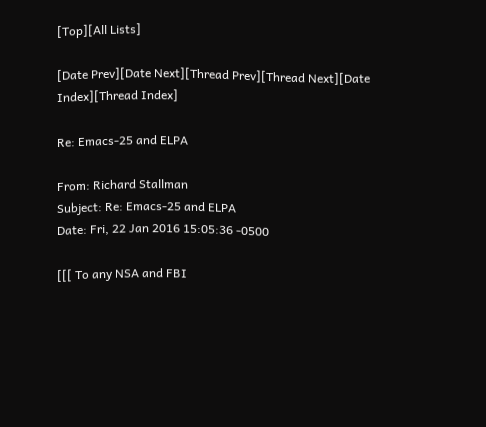[Top][All Lists]

[Date Prev][Date Next][Thread Prev][Thread Next][Date Index][Thread Index]

Re: Emacs-25 and ELPA

From: Richard Stallman
Subject: Re: Emacs-25 and ELPA
Date: Fri, 22 Jan 2016 15:05:36 -0500

[[[ To any NSA and FBI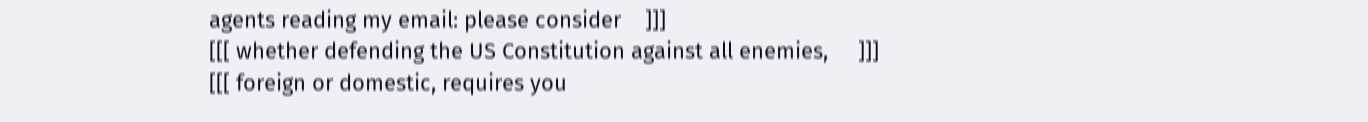agents reading my email: please consider    ]]]
[[[ whether defending the US Constitution against all enemies,     ]]]
[[[ foreign or domestic, requires you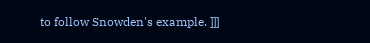to follow Snowden's example. ]]]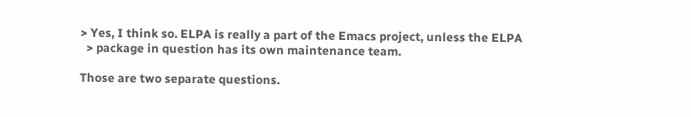> Yes, I think so. ELPA is really a part of the Emacs project, unless the ELPA
  > package in question has its own maintenance team.

Those are two separate questions.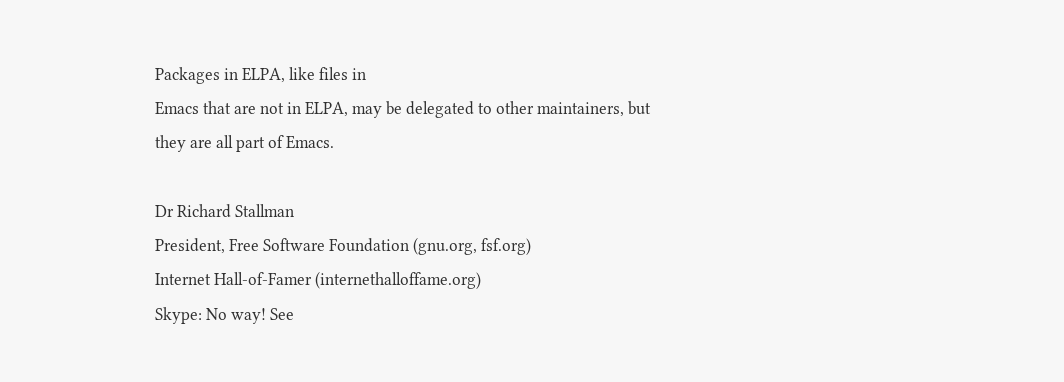Packages in ELPA, like files in
Emacs that are not in ELPA, may be delegated to other maintainers, but
they are all part of Emacs.

Dr Richard Stallman
President, Free Software Foundation (gnu.org, fsf.org)
Internet Hall-of-Famer (internethalloffame.org)
Skype: No way! See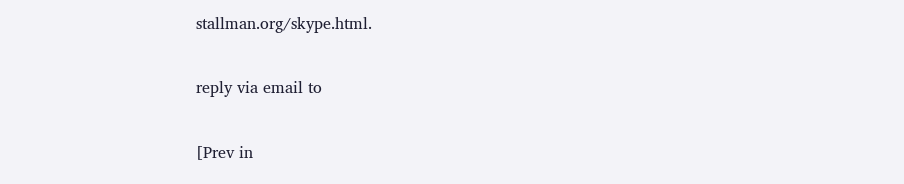stallman.org/skype.html.

reply via email to

[Prev in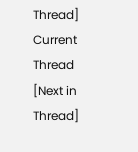Thread] Current Thread [Next in Thread]